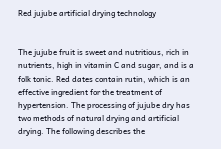Red jujube artificial drying technology


The jujube fruit is sweet and nutritious, rich in nutrients, high in vitamin C and sugar, and is a folk tonic. Red dates contain rutin, which is an effective ingredient for the treatment of hypertension. The processing of jujube dry has two methods of natural drying and artificial drying. The following describes the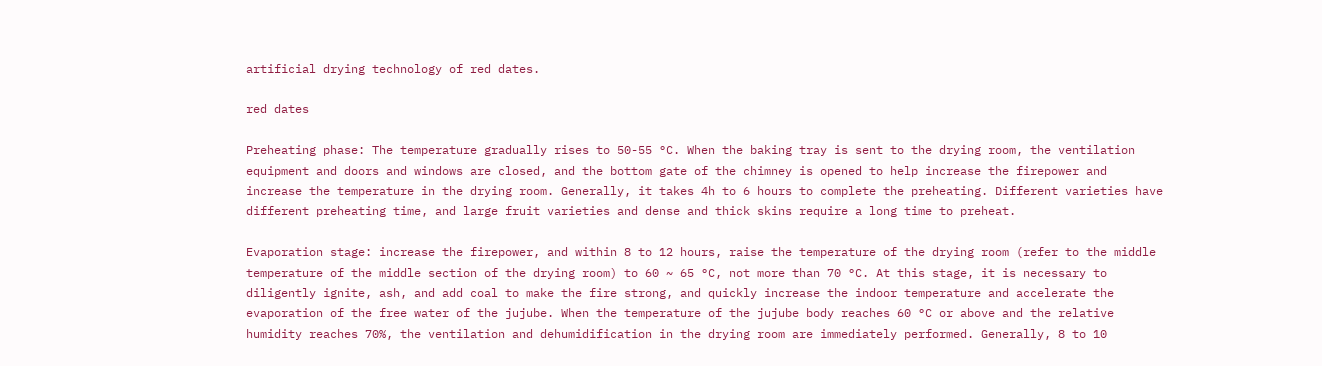artificial drying technology of red dates.

red dates

Preheating phase: The temperature gradually rises to 50-55 °C. When the baking tray is sent to the drying room, the ventilation equipment and doors and windows are closed, and the bottom gate of the chimney is opened to help increase the firepower and increase the temperature in the drying room. Generally, it takes 4h to 6 hours to complete the preheating. Different varieties have different preheating time, and large fruit varieties and dense and thick skins require a long time to preheat.

Evaporation stage: increase the firepower, and within 8 to 12 hours, raise the temperature of the drying room (refer to the middle temperature of the middle section of the drying room) to 60 ~ 65 °C, not more than 70 °C. At this stage, it is necessary to diligently ignite, ash, and add coal to make the fire strong, and quickly increase the indoor temperature and accelerate the evaporation of the free water of the jujube. When the temperature of the jujube body reaches 60 °C or above and the relative humidity reaches 70%, the ventilation and dehumidification in the drying room are immediately performed. Generally, 8 to 10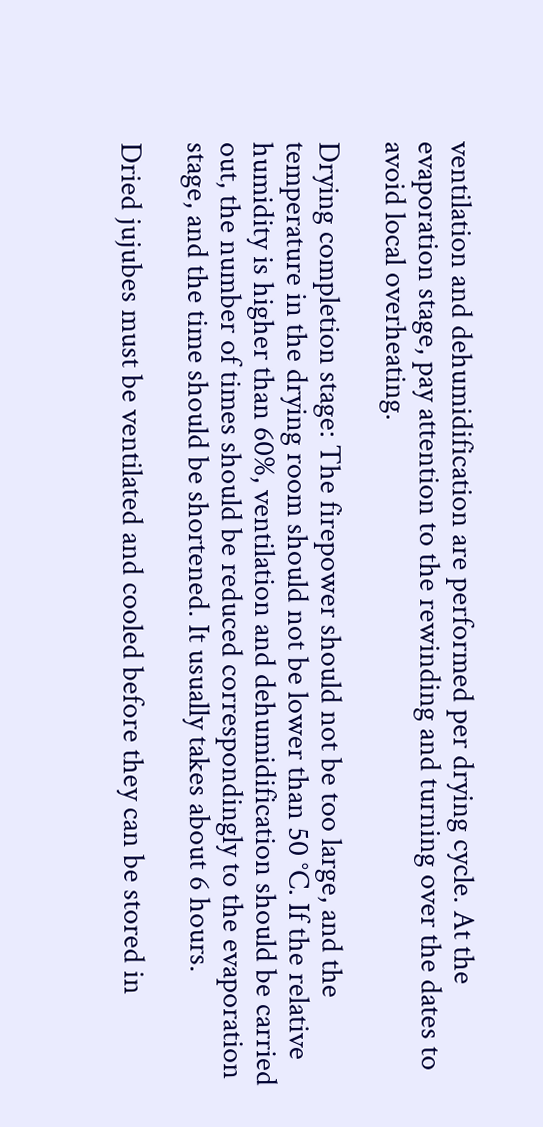ventilation and dehumidification are performed per drying cycle. At the evaporation stage, pay attention to the rewinding and turning over the dates to avoid local overheating.

Drying completion stage: The firepower should not be too large, and the temperature in the drying room should not be lower than 50 °C. If the relative humidity is higher than 60%, ventilation and dehumidification should be carried out, the number of times should be reduced correspondingly to the evaporation stage, and the time should be shortened. It usually takes about 6 hours.

Dried jujubes must be ventilated and cooled before they can be stored in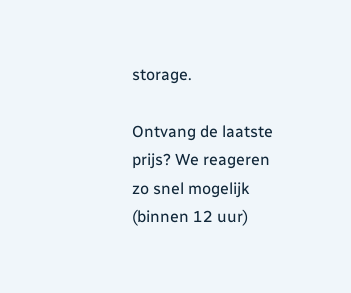storage.

Ontvang de laatste prijs? We reageren zo snel mogelijk (binnen 12 uur)